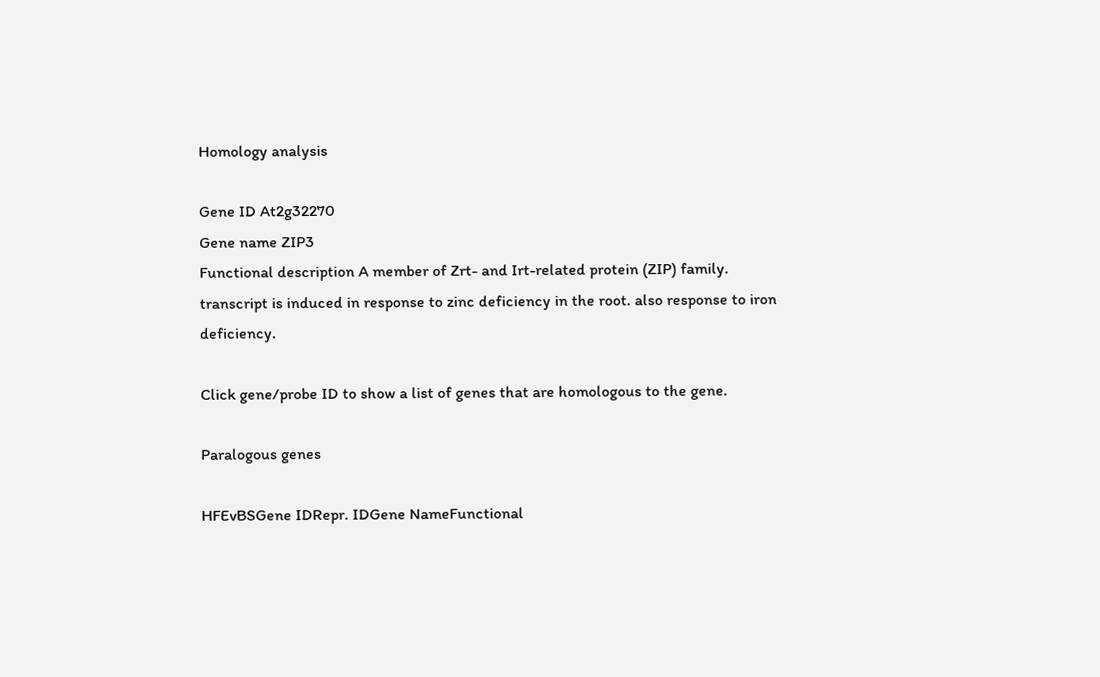Homology analysis

Gene ID At2g32270
Gene name ZIP3
Functional description A member of Zrt- and Irt-related protein (ZIP) family. transcript is induced in response to zinc deficiency in the root. also response to iron deficiency.

Click gene/probe ID to show a list of genes that are homologous to the gene.

Paralogous genes

HFEvBSGene IDRepr. IDGene NameFunctional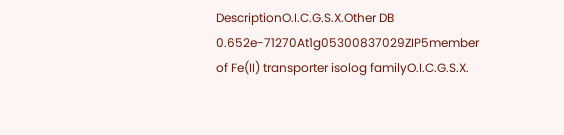DescriptionO.I.C.G.S.X.Other DB
0.652e-71270At1g05300837029ZIP5member of Fe(II) transporter isolog familyO.I.C.G.S.X.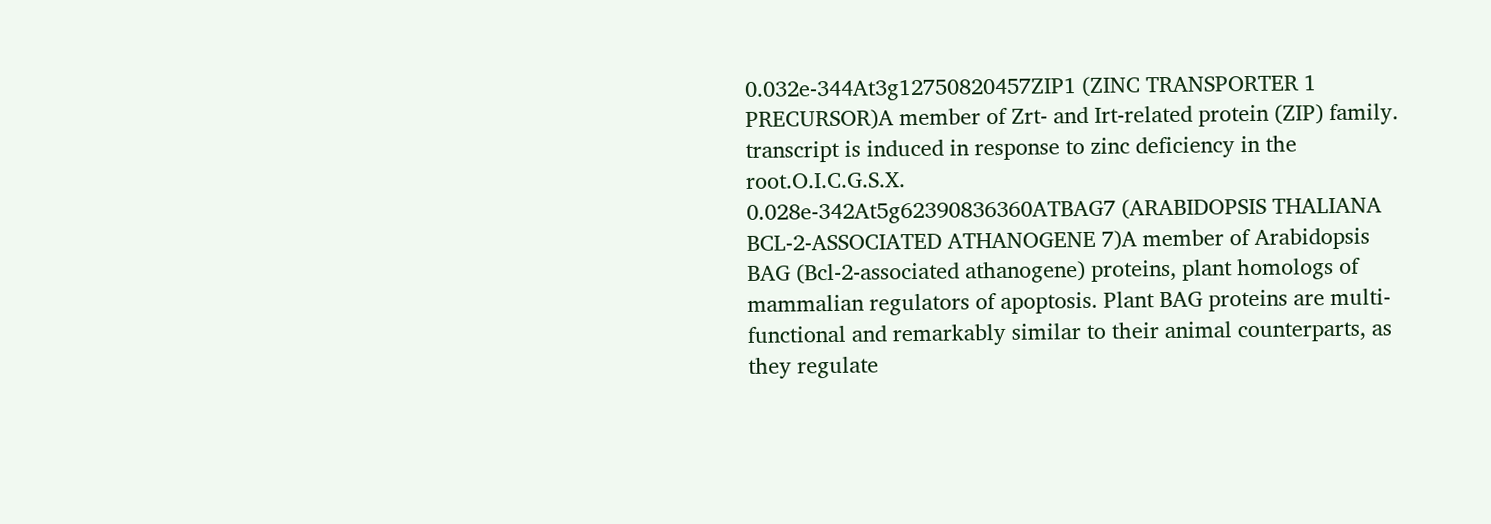0.032e-344At3g12750820457ZIP1 (ZINC TRANSPORTER 1 PRECURSOR)A member of Zrt- and Irt-related protein (ZIP) family. transcript is induced in response to zinc deficiency in the root.O.I.C.G.S.X.
0.028e-342At5g62390836360ATBAG7 (ARABIDOPSIS THALIANA BCL-2-ASSOCIATED ATHANOGENE 7)A member of Arabidopsis BAG (Bcl-2-associated athanogene) proteins, plant homologs of mammalian regulators of apoptosis. Plant BAG proteins are multi-functional and remarkably similar to their animal counterparts, as they regulate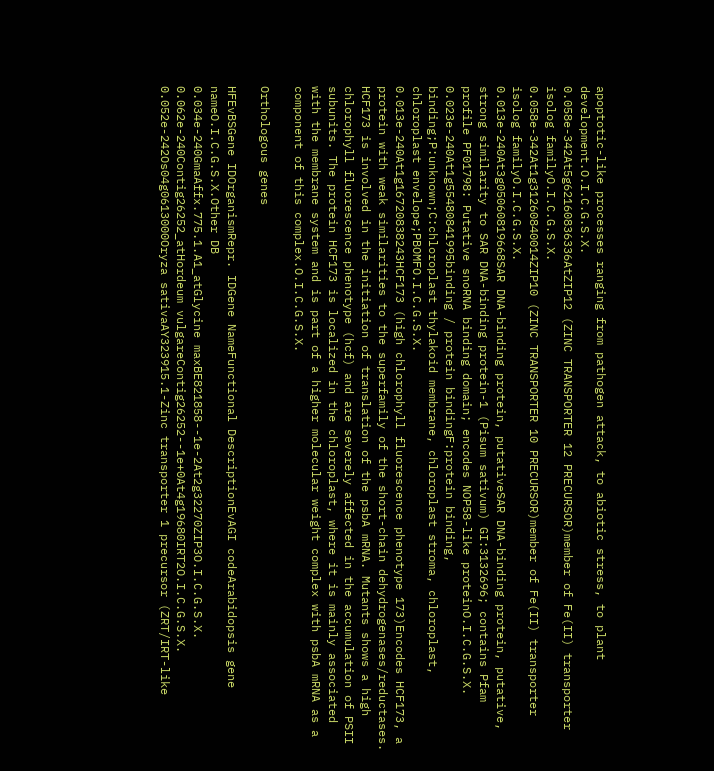apoptotic-like processes ranging from pathogen attack, to abiotic stress, to plant development.O.I.C.G.S.X.
0.058e-342At5g62160836336AtZIP12 (ZINC TRANSPORTER 12 PRECURSOR)member of Fe(II) transporter isolog familyO.I.C.G.S.X.
0.058e-342At1g31260840014ZIP10 (ZINC TRANSPORTER 10 PRECURSOR)member of Fe(II) transporter isolog familyO.I.C.G.S.X.
0.013e-240At3g05060819668SAR DNA-binding protein, putativeSAR DNA-binding protein, putative, strong similarity to SAR DNA-binding protein-1 (Pisum sativum) GI:3132696; contains Pfam profile PF01798: Putative snoRNA binding domain; encodes NOP58-like proteinO.I.C.G.S.X.
0.023e-240At1g55480841995binding / protein bindingF:protein binding, binding;P:unknown;C:chloroplast thylakoid membrane, chloroplast stroma, chloroplast, chloroplast envelope;PBOMFO.I.C.G.S.X.
0.013e-240At1g16720838243HCF173 (high chlorophyll fluorescence phenotype 173)Encodes HCF173, a protein with weak similarities to the superfamily of the short-chain dehydrogenases/reductases. HCF173 is involved in the initiation of translation of the psbA mRNA. Mutants shows a high chlorophyll fluorescence phenotype (hcf) and are severely affected in the accumulation of PSII subunits. The protein HCF173 is localized in the chloroplast, where it is mainly associated with the membrane system and is part of a higher molecular weight complex with psbA mRNA as a component of this complex.O.I.C.G.S.X.

Orthologous genes

HFEvBSGene IDOrganismRepr. IDGene NameFunctional DescriptionEvAGI codeArabidopsis gene nameO.I.C.G.S.X.Other DB
0.034e-240GmaAffx.775.1.A1_atGlycine maxBE821858--1e-2At2g32270ZIP3O.I.C.G.S.X.
0.062e-240Contig26252_atHordeum vulgareContig26252--1e+0At4g19680IRT2O.I.C.G.S.X.
0.052e-242Os04g0613000Oryza sativaAY323915.1-Zinc transporter 1 precursor (ZRT/IRT-like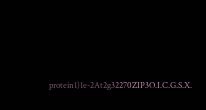protein1)1e-2At2g32270ZIP3O.I.C.G.S.X.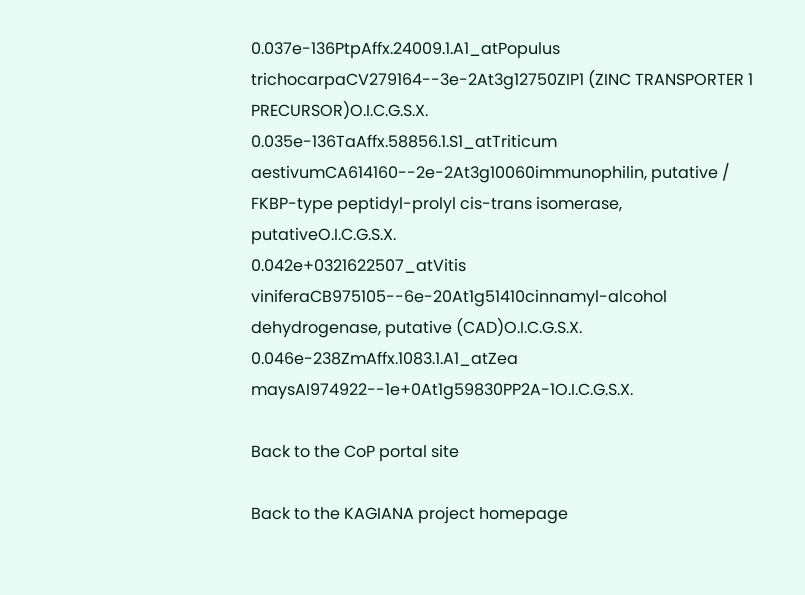0.037e-136PtpAffx.24009.1.A1_atPopulus trichocarpaCV279164--3e-2At3g12750ZIP1 (ZINC TRANSPORTER 1 PRECURSOR)O.I.C.G.S.X.
0.035e-136TaAffx.58856.1.S1_atTriticum aestivumCA614160--2e-2At3g10060immunophilin, putative / FKBP-type peptidyl-prolyl cis-trans isomerase, putativeO.I.C.G.S.X.
0.042e+0321622507_atVitis viniferaCB975105--6e-20At1g51410cinnamyl-alcohol dehydrogenase, putative (CAD)O.I.C.G.S.X.
0.046e-238ZmAffx.1083.1.A1_atZea maysAI974922--1e+0At1g59830PP2A-1O.I.C.G.S.X.

Back to the CoP portal site

Back to the KAGIANA project homepage